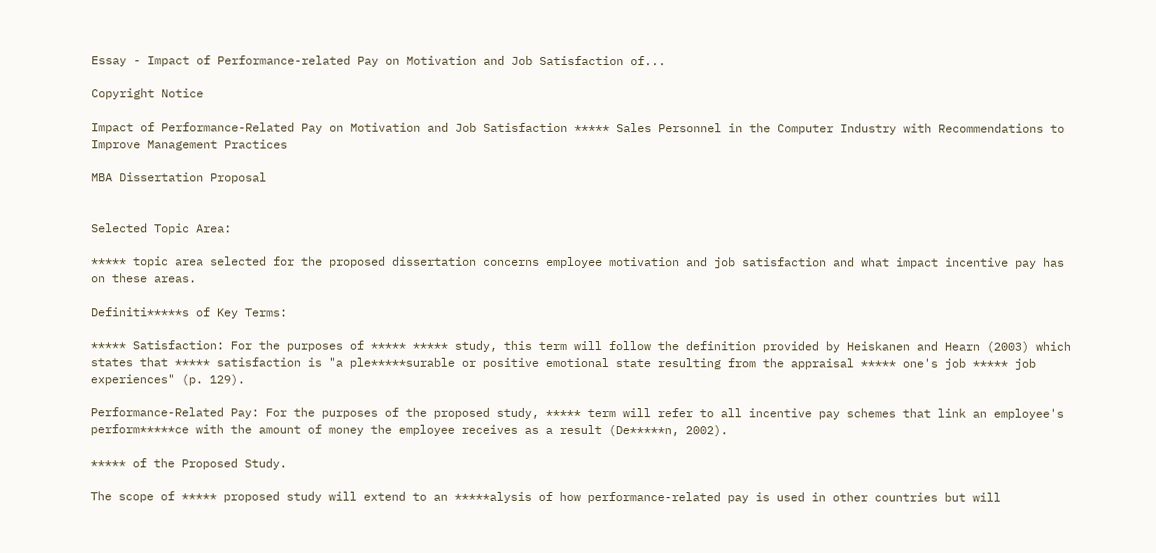Essay - Impact of Performance-related Pay on Motivation and Job Satisfaction of...

Copyright Notice

Impact of Performance-Related Pay on Motivation and Job Satisfaction ***** Sales Personnel in the Computer Industry with Recommendations to Improve Management Practices

MBA Dissertation Proposal


Selected Topic Area:

***** topic area selected for the proposed dissertation concerns employee motivation and job satisfaction and what impact incentive pay has on these areas.

Definiti*****s of Key Terms:

***** Satisfaction: For the purposes of ***** ***** study, this term will follow the definition provided by Heiskanen and Hearn (2003) which states that ***** satisfaction is "a ple*****surable or positive emotional state resulting from the appraisal ***** one's job ***** job experiences" (p. 129).

Performance-Related Pay: For the purposes of the proposed study, ***** term will refer to all incentive pay schemes that link an employee's perform*****ce with the amount of money the employee receives as a result (De*****n, 2002).

***** of the Proposed Study.

The scope of ***** proposed study will extend to an *****alysis of how performance-related pay is used in other countries but will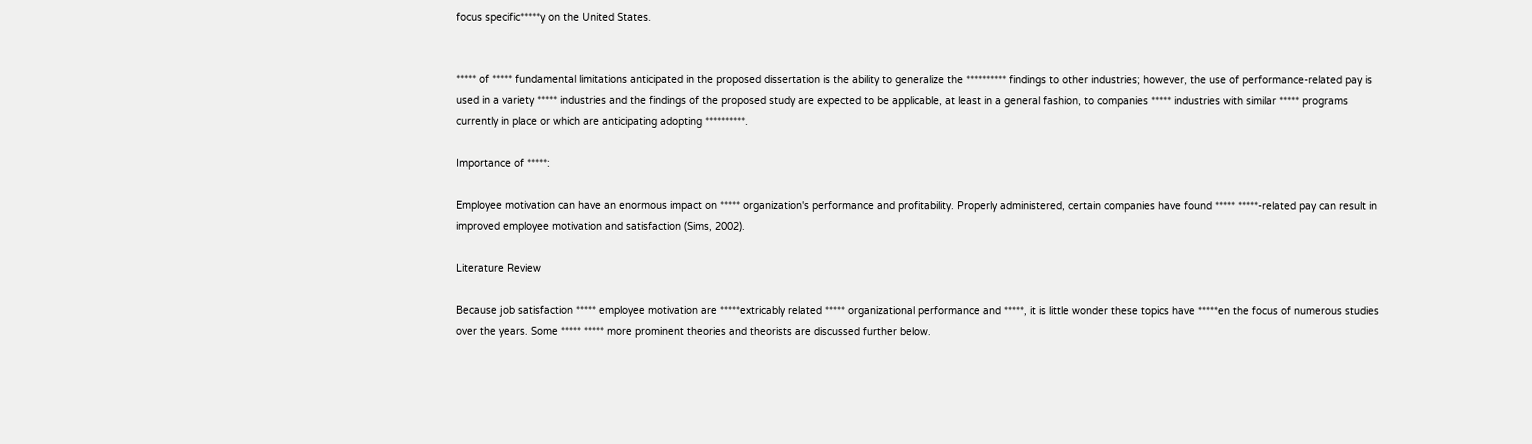focus specific*****y on the United States.


***** of ***** fundamental limitations anticipated in the proposed dissertation is the ability to generalize the ********** findings to other industries; however, the use of performance-related pay is used in a variety ***** industries and the findings of the proposed study are expected to be applicable, at least in a general fashion, to companies ***** industries with similar ***** programs currently in place or which are anticipating adopting **********.

Importance of *****:

Employee motivation can have an enormous impact on ***** organization's performance and profitability. Properly administered, certain companies have found ***** *****-related pay can result in improved employee motivation and satisfaction (Sims, 2002).

Literature Review

Because job satisfaction ***** employee motivation are *****extricably related ***** organizational performance and *****, it is little wonder these topics have *****en the focus of numerous studies over the years. Some ***** ***** more prominent theories and theorists are discussed further below.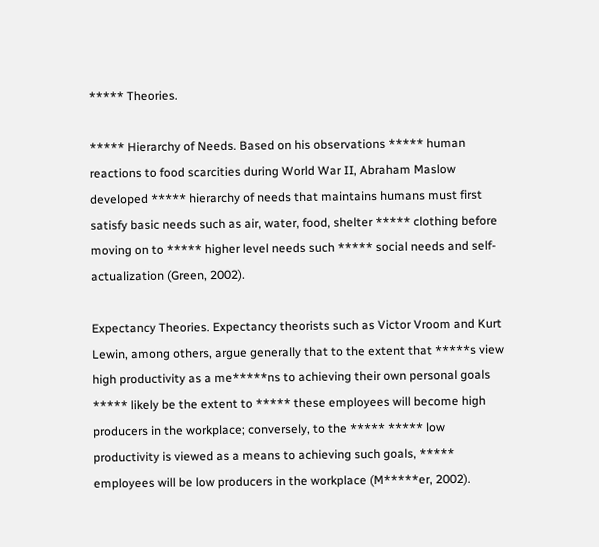***** Theories.

***** Hierarchy of Needs. Based on his observations ***** human reactions to food scarcities during World War II, Abraham Maslow developed ***** hierarchy of needs that maintains humans must first satisfy basic needs such as air, water, food, shelter ***** clothing before moving on to ***** higher level needs such ***** social needs and self-actualization (Green, 2002).

Expectancy Theories. Expectancy theorists such as Victor Vroom and Kurt Lewin, among others, argue generally that to the extent that *****s view high productivity as a me*****ns to achieving their own personal goals ***** likely be the extent to ***** these employees will become high producers in the workplace; conversely, to the ***** ***** low productivity is viewed as a means to achieving such goals, ***** employees will be low producers in the workplace (M*****er, 2002).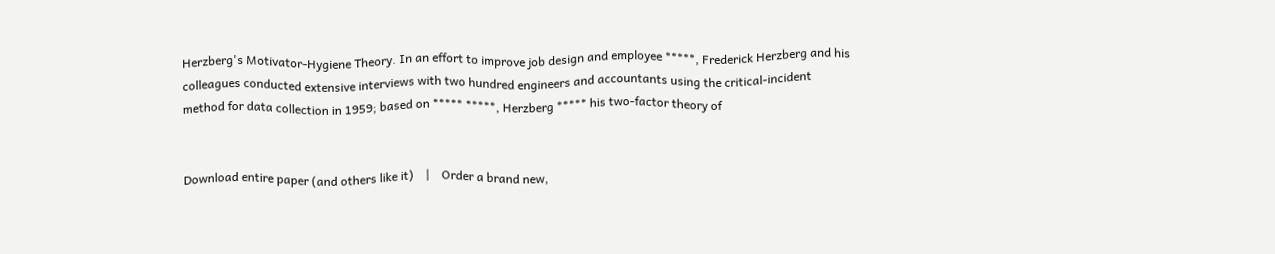Herzberg's Motivator-Hygiene Theory. In an effort to improve job design and employee *****, Frederick Herzberg and his colleagues conducted extensive interviews with two hundred engineers and accountants using the critical-incident method for data collection in 1959; based on ***** *****, Herzberg ***** his two-factor theory of


Download entire paper (and others like it)    |    Order a brand new,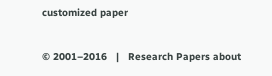customized paper

© 2001–2016   |   Research Papers about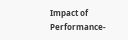Impact of Performance-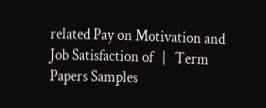related Pay on Motivation and Job Satisfaction of   |   Term Papers Samples